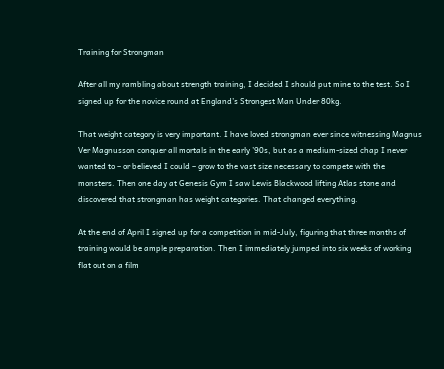Training for Strongman

After all my rambling about strength training, I decided I should put mine to the test. So I signed up for the novice round at England’s Strongest Man Under 80kg.

That weight category is very important. I have loved strongman ever since witnessing Magnus Ver Magnusson conquer all mortals in the early ’90s, but as a medium-sized chap I never wanted to – or believed I could – grow to the vast size necessary to compete with the monsters. Then one day at Genesis Gym I saw Lewis Blackwood lifting Atlas stone and discovered that strongman has weight categories. That changed everything.

At the end of April I signed up for a competition in mid-July, figuring that three months of training would be ample preparation. Then I immediately jumped into six weeks of working flat out on a film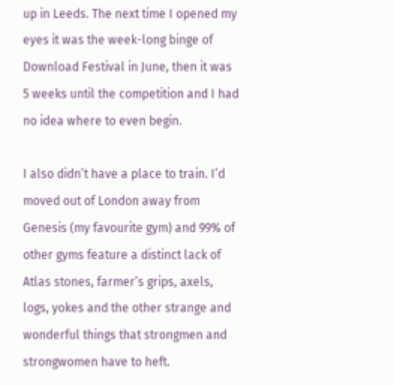up in Leeds. The next time I opened my eyes it was the week-long binge of Download Festival in June, then it was 5 weeks until the competition and I had no idea where to even begin.

I also didn’t have a place to train. I’d moved out of London away from Genesis (my favourite gym) and 99% of other gyms feature a distinct lack of Atlas stones, farmer’s grips, axels, logs, yokes and the other strange and wonderful things that strongmen and strongwomen have to heft.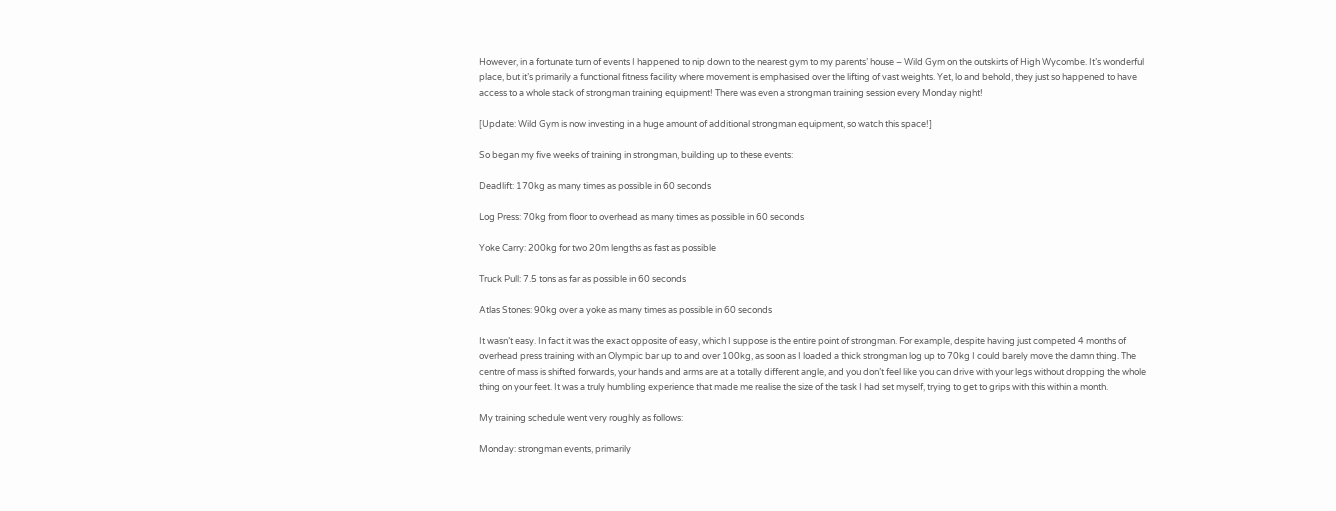However, in a fortunate turn of events I happened to nip down to the nearest gym to my parents’ house – Wild Gym on the outskirts of High Wycombe. It’s wonderful place, but it’s primarily a functional fitness facility where movement is emphasised over the lifting of vast weights. Yet, lo and behold, they just so happened to have access to a whole stack of strongman training equipment! There was even a strongman training session every Monday night!

[Update: Wild Gym is now investing in a huge amount of additional strongman equipment, so watch this space!]

So began my five weeks of training in strongman, building up to these events:

Deadlift: 170kg as many times as possible in 60 seconds

Log Press: 70kg from floor to overhead as many times as possible in 60 seconds

Yoke Carry: 200kg for two 20m lengths as fast as possible

Truck Pull: 7.5 tons as far as possible in 60 seconds

Atlas Stones: 90kg over a yoke as many times as possible in 60 seconds

It wasn’t easy. In fact it was the exact opposite of easy, which I suppose is the entire point of strongman. For example, despite having just competed 4 months of overhead press training with an Olympic bar up to and over 100kg, as soon as I loaded a thick strongman log up to 70kg I could barely move the damn thing. The centre of mass is shifted forwards, your hands and arms are at a totally different angle, and you don’t feel like you can drive with your legs without dropping the whole thing on your feet. It was a truly humbling experience that made me realise the size of the task I had set myself, trying to get to grips with this within a month.

My training schedule went very roughly as follows:

Monday: strongman events, primarily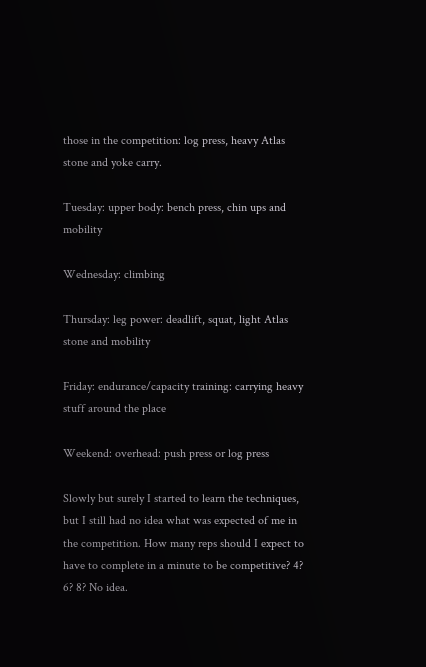those in the competition: log press, heavy Atlas stone and yoke carry.

Tuesday: upper body: bench press, chin ups and mobility

Wednesday: climbing

Thursday: leg power: deadlift, squat, light Atlas stone and mobility

Friday: endurance/capacity training: carrying heavy stuff around the place

Weekend: overhead: push press or log press

Slowly but surely I started to learn the techniques, but I still had no idea what was expected of me in the competition. How many reps should I expect to have to complete in a minute to be competitive? 4? 6? 8? No idea.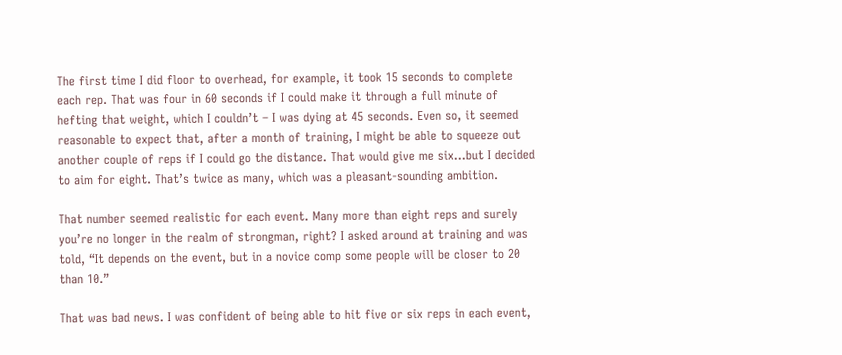The first time I did floor to overhead, for example, it took 15 seconds to complete each rep. That was four in 60 seconds if I could make it through a full minute of hefting that weight, which I couldn’t – I was dying at 45 seconds. Even so, it seemed reasonable to expect that, after a month of training, I might be able to squeeze out another couple of reps if I could go the distance. That would give me six…but I decided to aim for eight. That’s twice as many, which was a pleasant-sounding ambition.

That number seemed realistic for each event. Many more than eight reps and surely you’re no longer in the realm of strongman, right? I asked around at training and was told, “It depends on the event, but in a novice comp some people will be closer to 20 than 10.”

That was bad news. I was confident of being able to hit five or six reps in each event,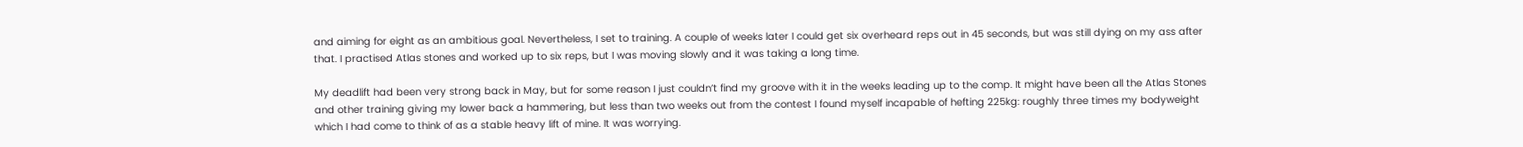and aiming for eight as an ambitious goal. Nevertheless, I set to training. A couple of weeks later I could get six overheard reps out in 45 seconds, but was still dying on my ass after that. I practised Atlas stones and worked up to six reps, but I was moving slowly and it was taking a long time.

My deadlift had been very strong back in May, but for some reason I just couldn’t find my groove with it in the weeks leading up to the comp. It might have been all the Atlas Stones and other training giving my lower back a hammering, but less than two weeks out from the contest I found myself incapable of hefting 225kg: roughly three times my bodyweight which I had come to think of as a stable heavy lift of mine. It was worrying.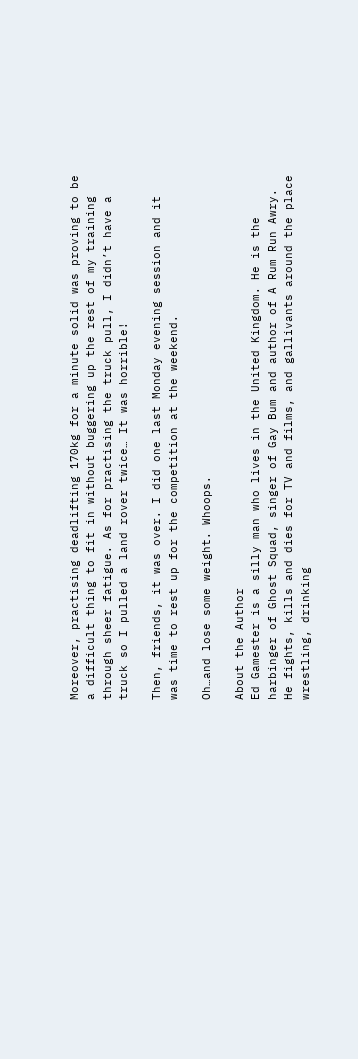Moreover, practising deadlifting 170kg for a minute solid was proving to be a difficult thing to fit in without buggering up the rest of my training through sheer fatigue. As for practising the truck pull, I didn’t have a truck so I pulled a land rover twice… It was horrible!

Then, friends, it was over. I did one last Monday evening session and it was time to rest up for the competition at the weekend.

Oh…and lose some weight. Whoops.

About the Author
Ed Gamester is a silly man who lives in the United Kingdom. He is the harbinger of Ghost Squad, singer of Gay Bum and author of A Rum Run Awry. He fights, kills and dies for TV and films, and gallivants around the place wrestling, drinking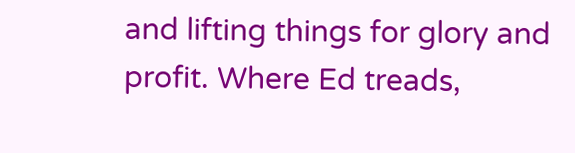and lifting things for glory and profit. Where Ed treads,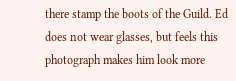there stamp the boots of the Guild. Ed does not wear glasses, but feels this photograph makes him look more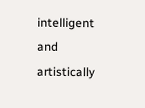intelligent and artistically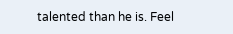talented than he is. Feel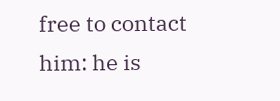free to contact him: he is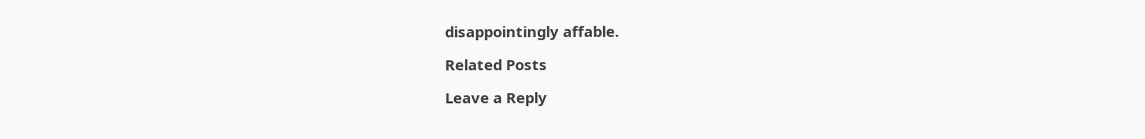disappointingly affable.

Related Posts

Leave a Reply